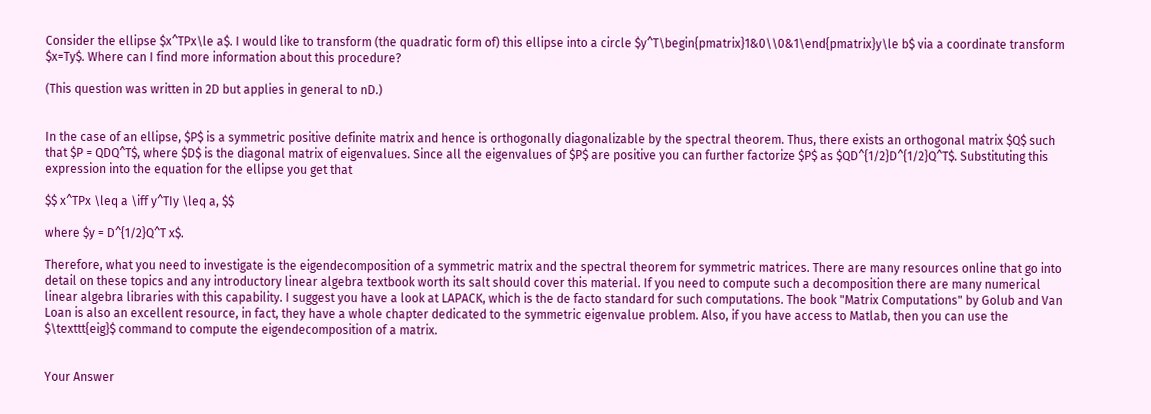Consider the ellipse $x^TPx\le a$. I would like to transform (the quadratic form of) this ellipse into a circle $y^T\begin{pmatrix}1&0\\0&1\end{pmatrix}y\le b$ via a coordinate transform $x=Ty$. Where can I find more information about this procedure?

(This question was written in 2D but applies in general to nD.)


In the case of an ellipse, $P$ is a symmetric positive definite matrix and hence is orthogonally diagonalizable by the spectral theorem. Thus, there exists an orthogonal matrix $Q$ such that $P = QDQ^T$, where $D$ is the diagonal matrix of eigenvalues. Since all the eigenvalues of $P$ are positive you can further factorize $P$ as $QD^{1/2}D^{1/2}Q^T$. Substituting this expression into the equation for the ellipse you get that

$$ x^TPx \leq a \iff y^TIy \leq a, $$

where $y = D^{1/2}Q^T x$.

Therefore, what you need to investigate is the eigendecomposition of a symmetric matrix and the spectral theorem for symmetric matrices. There are many resources online that go into detail on these topics and any introductory linear algebra textbook worth its salt should cover this material. If you need to compute such a decomposition there are many numerical linear algebra libraries with this capability. I suggest you have a look at LAPACK, which is the de facto standard for such computations. The book "Matrix Computations" by Golub and Van Loan is also an excellent resource, in fact, they have a whole chapter dedicated to the symmetric eigenvalue problem. Also, if you have access to Matlab, then you can use the $\texttt{eig}$ command to compute the eigendecomposition of a matrix.


Your Answer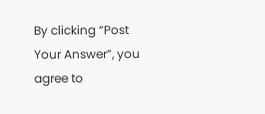By clicking “Post Your Answer”, you agree to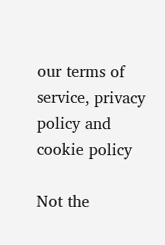our terms of service, privacy policy and cookie policy

Not the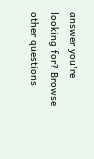answer you're looking for? Browse other questions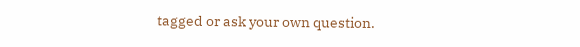tagged or ask your own question.